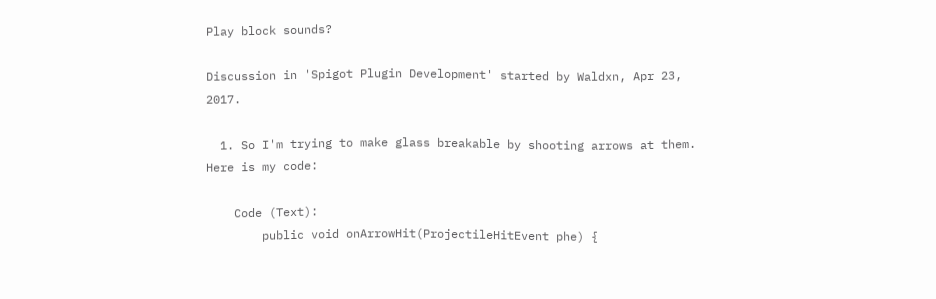Play block sounds?

Discussion in 'Spigot Plugin Development' started by Waldxn, Apr 23, 2017.

  1. So I'm trying to make glass breakable by shooting arrows at them. Here is my code:

    Code (Text):
        public void onArrowHit(ProjectileHitEvent phe) {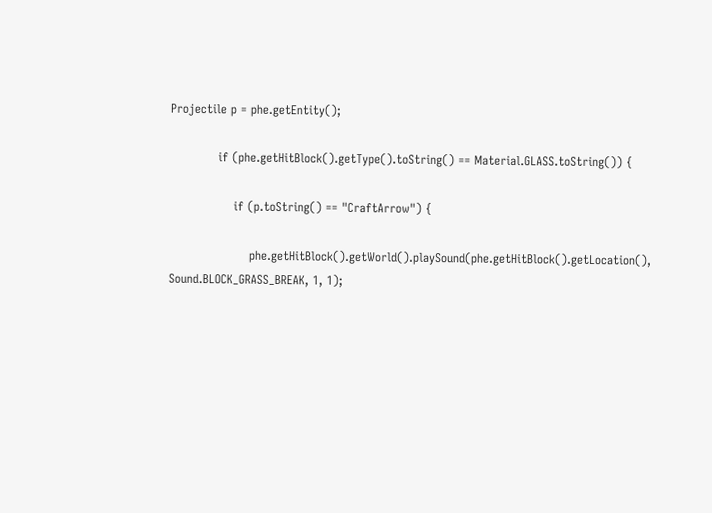Projectile p = phe.getEntity();

            if (phe.getHitBlock().getType().toString() == Material.GLASS.toString()) {

                if (p.toString() == "CraftArrow") {

                    phe.getHitBlock().getWorld().playSound(phe.getHitBlock().getLocation(), Sound.BLOCK_GRASS_BREAK, 1, 1);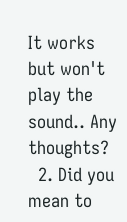It works but won't play the sound.. Any thoughts?
  2. Did you mean to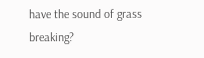have the sound of grass breaking?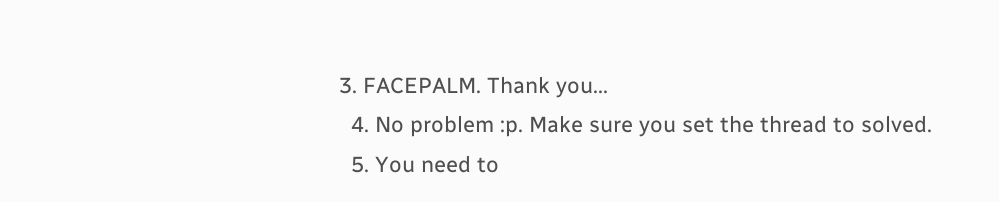3. FACEPALM. Thank you...
  4. No problem :p. Make sure you set the thread to solved.
  5. You need to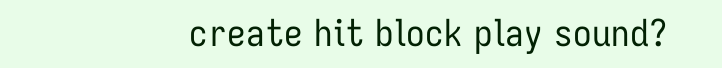create hit block play sound?